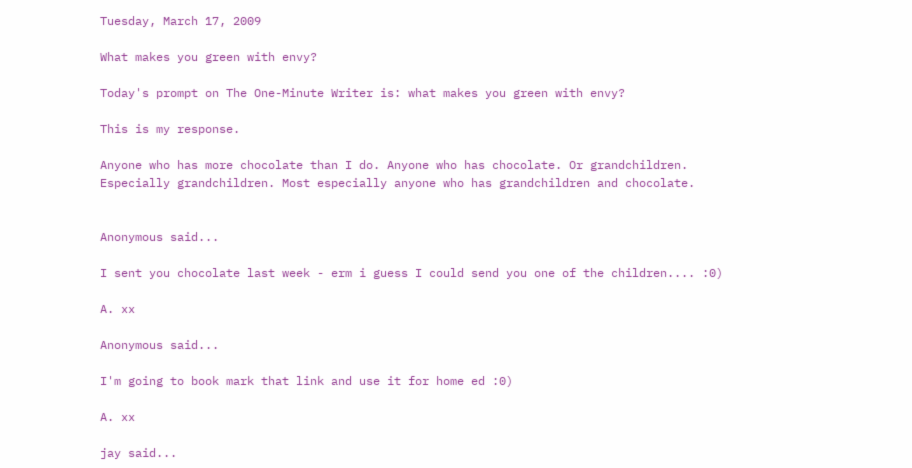Tuesday, March 17, 2009

What makes you green with envy?

Today's prompt on The One-Minute Writer is: what makes you green with envy?

This is my response.

Anyone who has more chocolate than I do. Anyone who has chocolate. Or grandchildren. Especially grandchildren. Most especially anyone who has grandchildren and chocolate.


Anonymous said...

I sent you chocolate last week - erm i guess I could send you one of the children.... :0)

A. xx

Anonymous said...

I'm going to book mark that link and use it for home ed :0)

A. xx

jay said...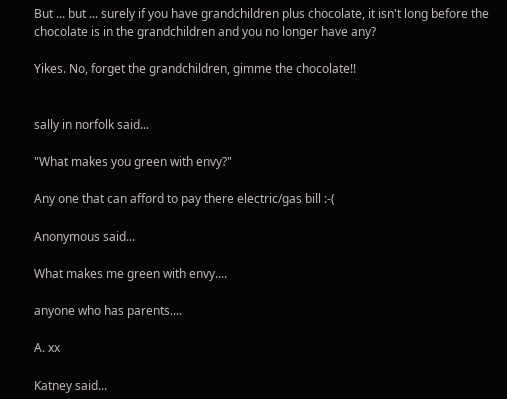But ... but ... surely if you have grandchildren plus chocolate, it isn't long before the chocolate is in the grandchildren and you no longer have any?

Yikes. No, forget the grandchildren, gimme the chocolate!!


sally in norfolk said...

"What makes you green with envy?"

Any one that can afford to pay there electric/gas bill :-(

Anonymous said...

What makes me green with envy....

anyone who has parents....

A. xx

Katney said...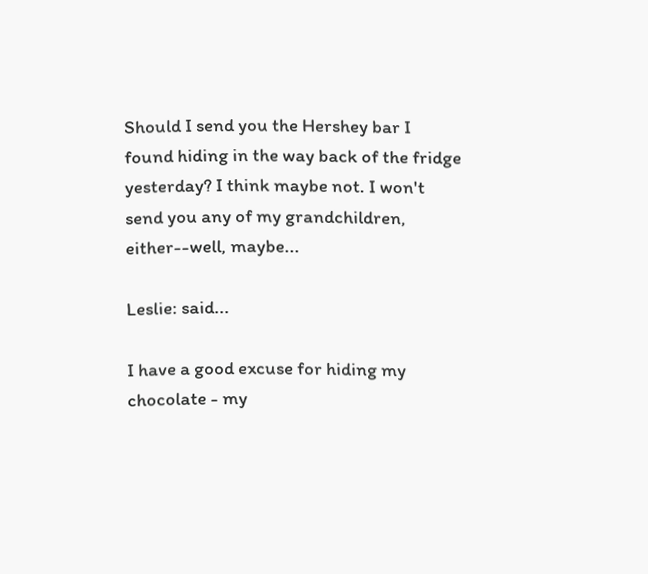Should I send you the Hershey bar I found hiding in the way back of the fridge yesterday? I think maybe not. I won't send you any of my grandchildren, either--well, maybe...

Leslie: said...

I have a good excuse for hiding my chocolate - my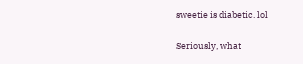sweetie is diabetic. lol

Seriously, what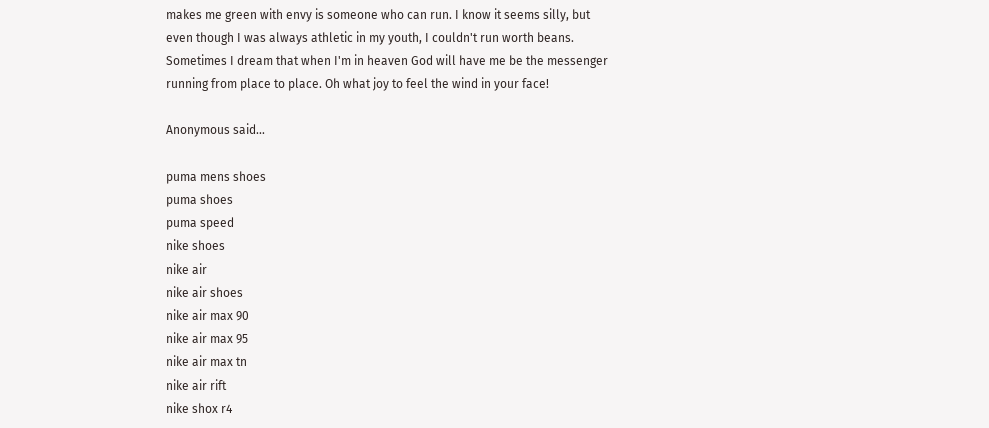makes me green with envy is someone who can run. I know it seems silly, but even though I was always athletic in my youth, I couldn't run worth beans. Sometimes I dream that when I'm in heaven God will have me be the messenger running from place to place. Oh what joy to feel the wind in your face!

Anonymous said...

puma mens shoes
puma shoes
puma speed
nike shoes
nike air
nike air shoes
nike air max 90
nike air max 95
nike air max tn
nike air rift
nike shox r4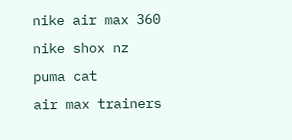nike air max 360
nike shox nz
puma cat
air max trainers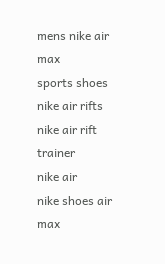mens nike air max
sports shoes
nike air rifts
nike air rift trainer
nike air
nike shoes air max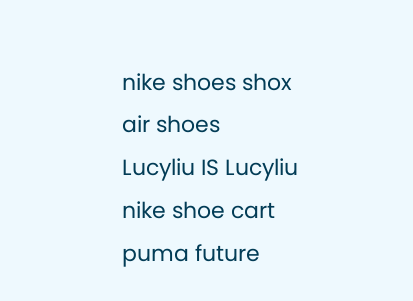nike shoes shox
air shoes
Lucyliu IS Lucyliu
nike shoe cart
puma future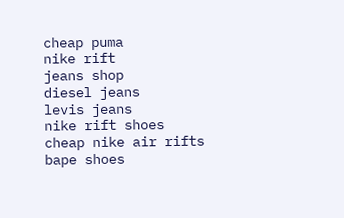cheap puma
nike rift
jeans shop
diesel jeans
levis jeans
nike rift shoes
cheap nike air rifts
bape shoes